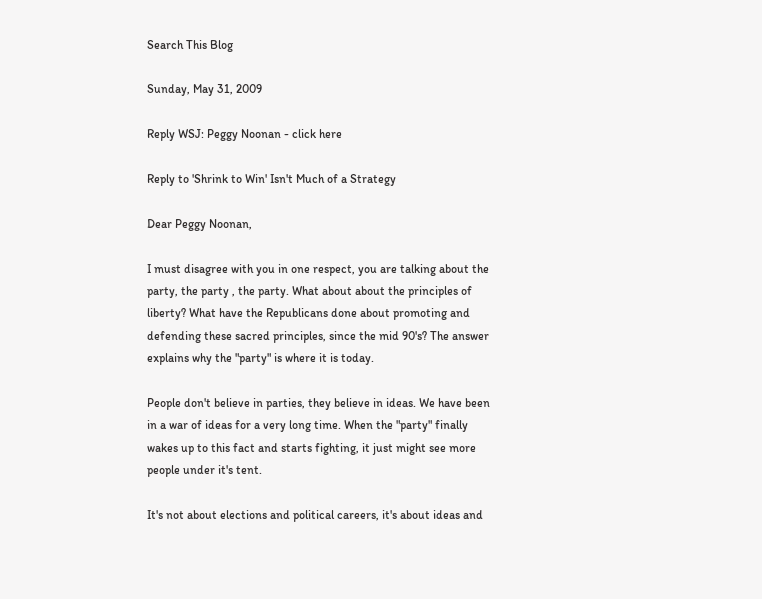Search This Blog

Sunday, May 31, 2009

Reply WSJ: Peggy Noonan - click here

Reply to 'Shrink to Win' Isn't Much of a Strategy

Dear Peggy Noonan,

I must disagree with you in one respect, you are talking about the party, the party , the party. What about about the principles of liberty? What have the Republicans done about promoting and defending these sacred principles, since the mid 90's? The answer explains why the "party" is where it is today.

People don't believe in parties, they believe in ideas. We have been in a war of ideas for a very long time. When the "party" finally wakes up to this fact and starts fighting, it just might see more people under it's tent.

It's not about elections and political careers, it's about ideas and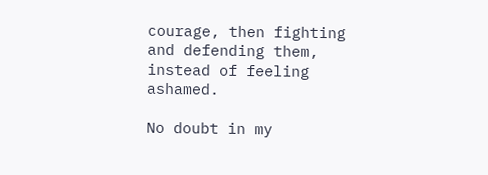courage, then fighting and defending them, instead of feeling ashamed.

No doubt in my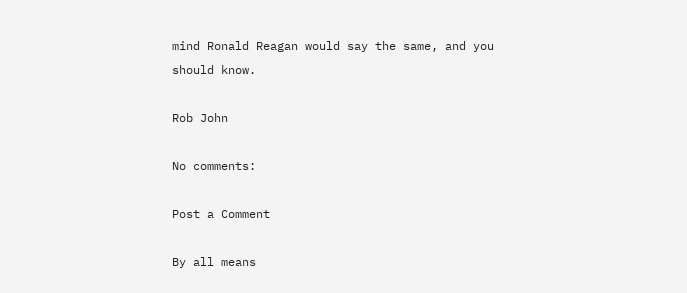mind Ronald Reagan would say the same, and you should know.

Rob John

No comments:

Post a Comment

By all means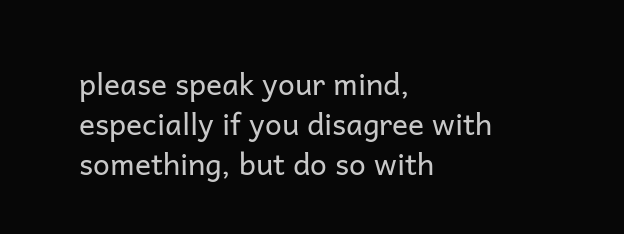please speak your mind, especially if you disagree with something, but do so with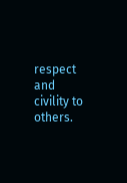respect and civility to others.